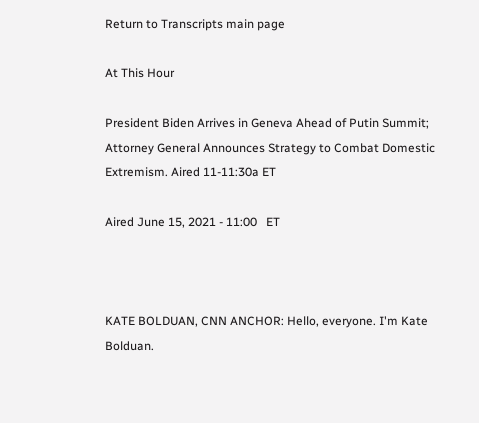Return to Transcripts main page

At This Hour

President Biden Arrives in Geneva Ahead of Putin Summit; Attorney General Announces Strategy to Combat Domestic Extremism. Aired 11-11:30a ET

Aired June 15, 2021 - 11:00   ET



KATE BOLDUAN, CNN ANCHOR: Hello, everyone. I'm Kate Bolduan.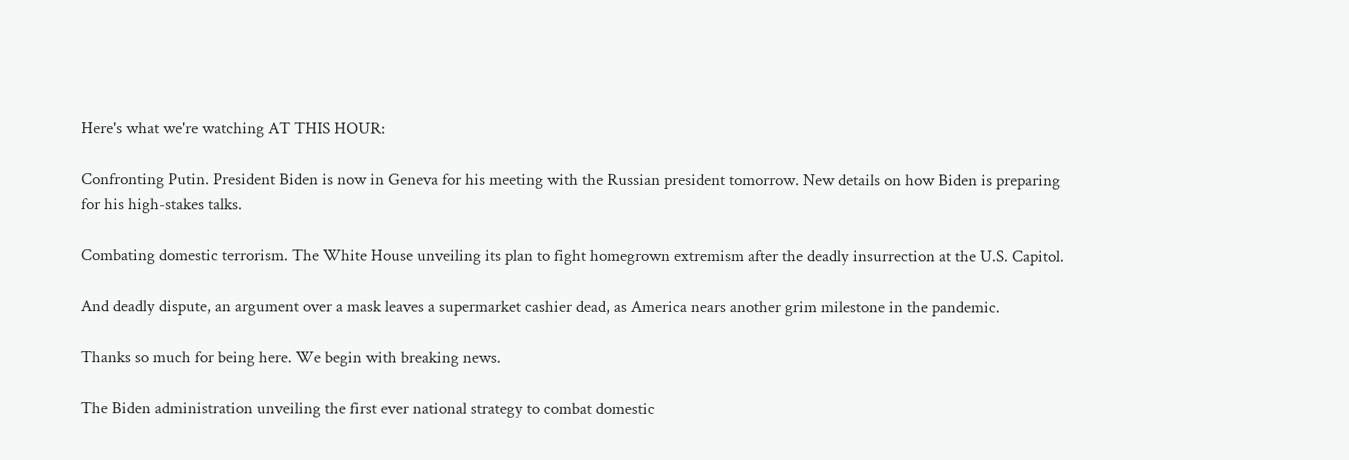Here's what we're watching AT THIS HOUR:

Confronting Putin. President Biden is now in Geneva for his meeting with the Russian president tomorrow. New details on how Biden is preparing for his high-stakes talks.

Combating domestic terrorism. The White House unveiling its plan to fight homegrown extremism after the deadly insurrection at the U.S. Capitol.

And deadly dispute, an argument over a mask leaves a supermarket cashier dead, as America nears another grim milestone in the pandemic.

Thanks so much for being here. We begin with breaking news.

The Biden administration unveiling the first ever national strategy to combat domestic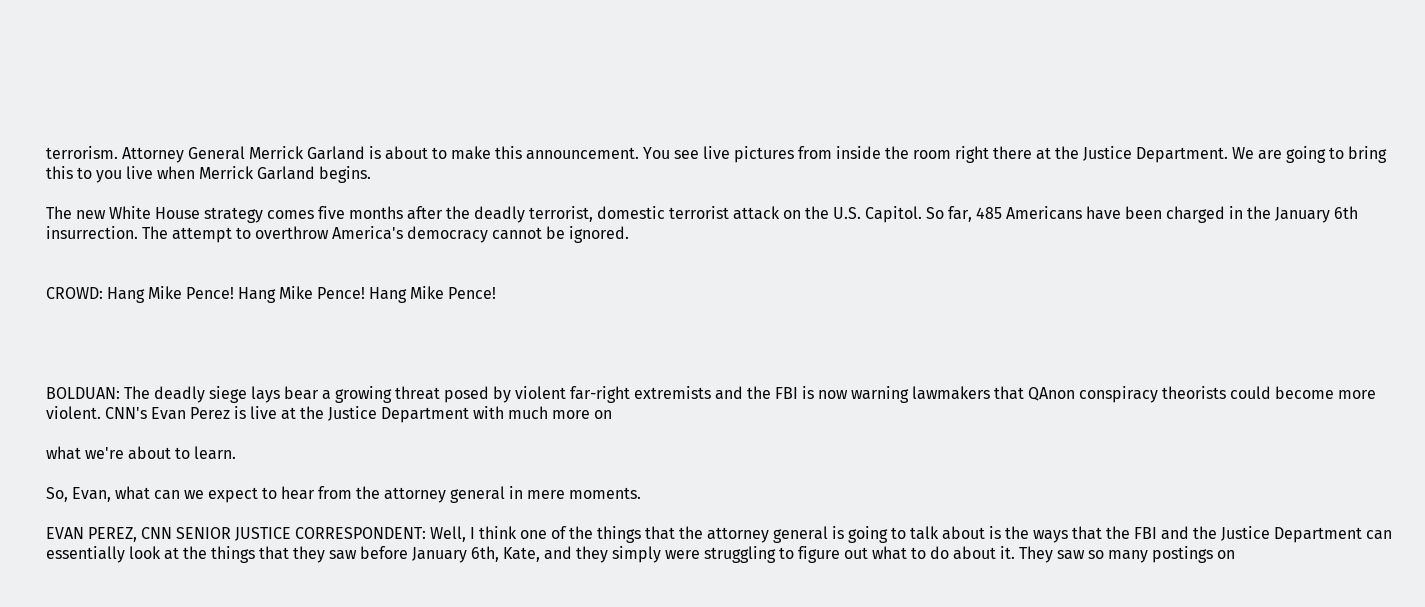terrorism. Attorney General Merrick Garland is about to make this announcement. You see live pictures from inside the room right there at the Justice Department. We are going to bring this to you live when Merrick Garland begins.

The new White House strategy comes five months after the deadly terrorist, domestic terrorist attack on the U.S. Capitol. So far, 485 Americans have been charged in the January 6th insurrection. The attempt to overthrow America's democracy cannot be ignored.


CROWD: Hang Mike Pence! Hang Mike Pence! Hang Mike Pence!




BOLDUAN: The deadly siege lays bear a growing threat posed by violent far-right extremists and the FBI is now warning lawmakers that QAnon conspiracy theorists could become more violent. CNN's Evan Perez is live at the Justice Department with much more on

what we're about to learn.

So, Evan, what can we expect to hear from the attorney general in mere moments.

EVAN PEREZ, CNN SENIOR JUSTICE CORRESPONDENT: Well, I think one of the things that the attorney general is going to talk about is the ways that the FBI and the Justice Department can essentially look at the things that they saw before January 6th, Kate, and they simply were struggling to figure out what to do about it. They saw so many postings on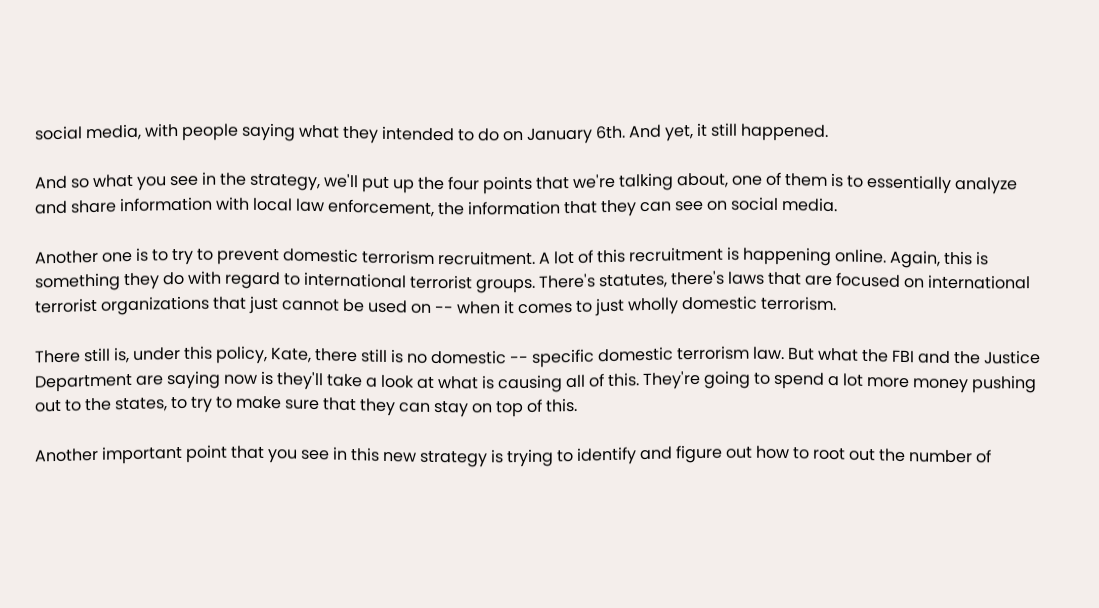social media, with people saying what they intended to do on January 6th. And yet, it still happened.

And so what you see in the strategy, we'll put up the four points that we're talking about, one of them is to essentially analyze and share information with local law enforcement, the information that they can see on social media.

Another one is to try to prevent domestic terrorism recruitment. A lot of this recruitment is happening online. Again, this is something they do with regard to international terrorist groups. There's statutes, there's laws that are focused on international terrorist organizations that just cannot be used on -- when it comes to just wholly domestic terrorism.

There still is, under this policy, Kate, there still is no domestic -- specific domestic terrorism law. But what the FBI and the Justice Department are saying now is they'll take a look at what is causing all of this. They're going to spend a lot more money pushing out to the states, to try to make sure that they can stay on top of this.

Another important point that you see in this new strategy is trying to identify and figure out how to root out the number of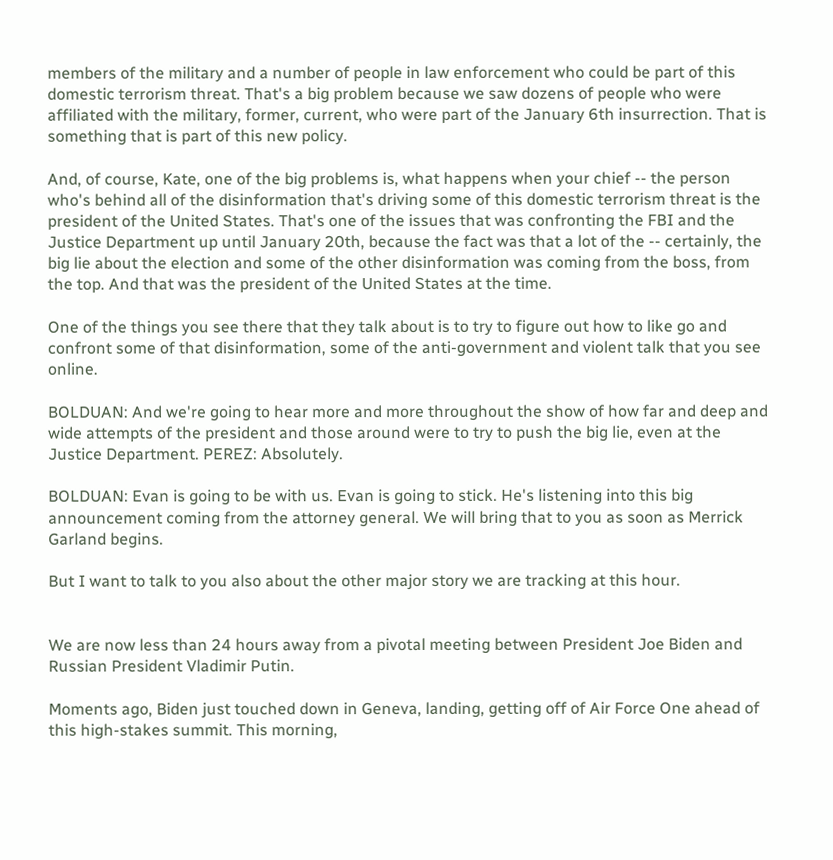members of the military and a number of people in law enforcement who could be part of this domestic terrorism threat. That's a big problem because we saw dozens of people who were affiliated with the military, former, current, who were part of the January 6th insurrection. That is something that is part of this new policy.

And, of course, Kate, one of the big problems is, what happens when your chief -- the person who's behind all of the disinformation that's driving some of this domestic terrorism threat is the president of the United States. That's one of the issues that was confronting the FBI and the Justice Department up until January 20th, because the fact was that a lot of the -- certainly, the big lie about the election and some of the other disinformation was coming from the boss, from the top. And that was the president of the United States at the time.

One of the things you see there that they talk about is to try to figure out how to like go and confront some of that disinformation, some of the anti-government and violent talk that you see online.

BOLDUAN: And we're going to hear more and more throughout the show of how far and deep and wide attempts of the president and those around were to try to push the big lie, even at the Justice Department. PEREZ: Absolutely.

BOLDUAN: Evan is going to be with us. Evan is going to stick. He's listening into this big announcement coming from the attorney general. We will bring that to you as soon as Merrick Garland begins.

But I want to talk to you also about the other major story we are tracking at this hour.


We are now less than 24 hours away from a pivotal meeting between President Joe Biden and Russian President Vladimir Putin.

Moments ago, Biden just touched down in Geneva, landing, getting off of Air Force One ahead of this high-stakes summit. This morning,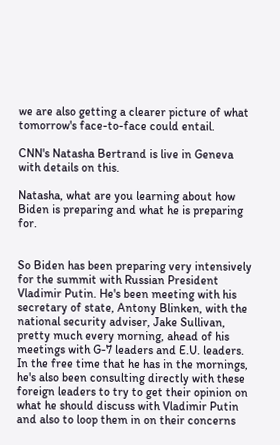we are also getting a clearer picture of what tomorrow's face-to-face could entail.

CNN's Natasha Bertrand is live in Geneva with details on this.

Natasha, what are you learning about how Biden is preparing and what he is preparing for.


So Biden has been preparing very intensively for the summit with Russian President Vladimir Putin. He's been meeting with his secretary of state, Antony Blinken, with the national security adviser, Jake Sullivan, pretty much every morning, ahead of his meetings with G-7 leaders and E.U. leaders. In the free time that he has in the mornings, he's also been consulting directly with these foreign leaders to try to get their opinion on what he should discuss with Vladimir Putin and also to loop them in on their concerns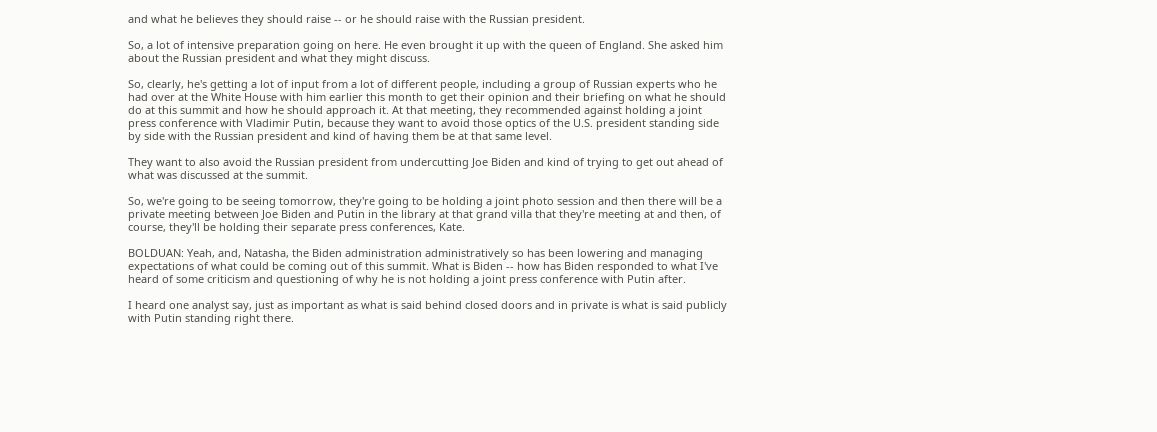and what he believes they should raise -- or he should raise with the Russian president.

So, a lot of intensive preparation going on here. He even brought it up with the queen of England. She asked him about the Russian president and what they might discuss.

So, clearly, he's getting a lot of input from a lot of different people, including a group of Russian experts who he had over at the White House with him earlier this month to get their opinion and their briefing on what he should do at this summit and how he should approach it. At that meeting, they recommended against holding a joint press conference with Vladimir Putin, because they want to avoid those optics of the U.S. president standing side by side with the Russian president and kind of having them be at that same level.

They want to also avoid the Russian president from undercutting Joe Biden and kind of trying to get out ahead of what was discussed at the summit.

So, we're going to be seeing tomorrow, they're going to be holding a joint photo session and then there will be a private meeting between Joe Biden and Putin in the library at that grand villa that they're meeting at and then, of course, they'll be holding their separate press conferences, Kate.

BOLDUAN: Yeah, and, Natasha, the Biden administration administratively so has been lowering and managing expectations of what could be coming out of this summit. What is Biden -- how has Biden responded to what I've heard of some criticism and questioning of why he is not holding a joint press conference with Putin after.

I heard one analyst say, just as important as what is said behind closed doors and in private is what is said publicly with Putin standing right there.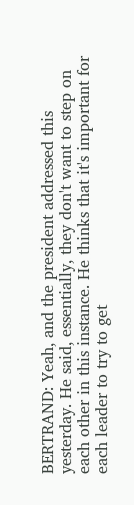BERTRAND: Yeah, and the president addressed this yesterday. He said, essentially, they don't want to step on each other in this instance. He thinks that it's important for each leader to try to get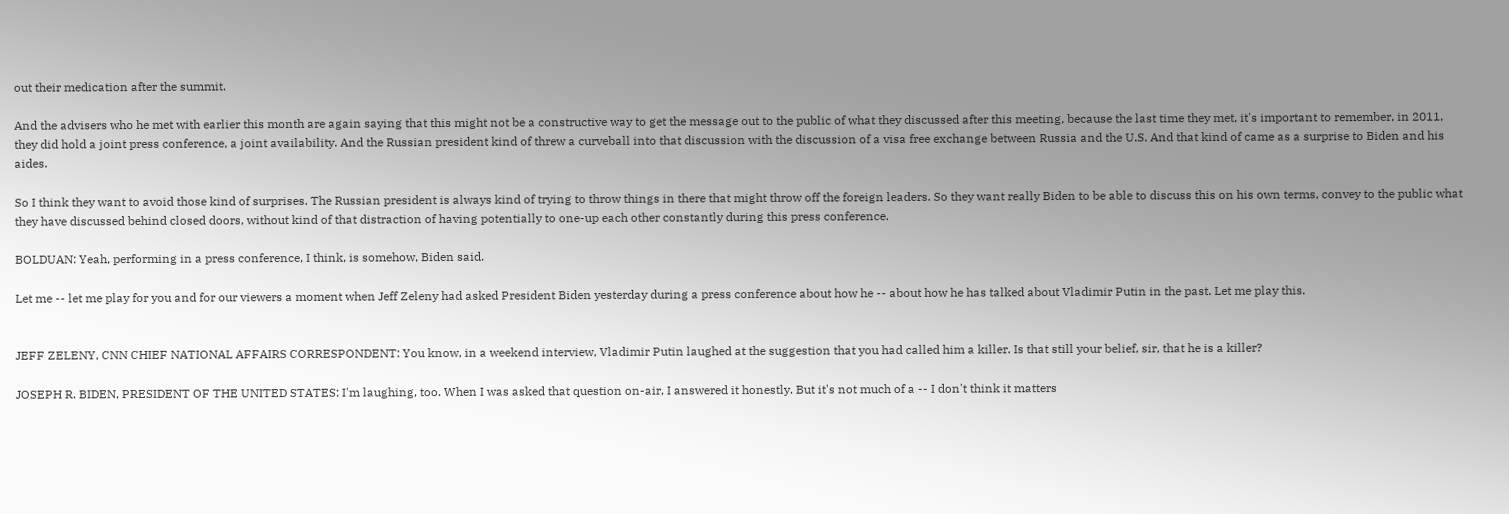out their medication after the summit.

And the advisers who he met with earlier this month are again saying that this might not be a constructive way to get the message out to the public of what they discussed after this meeting, because the last time they met, it's important to remember, in 2011, they did hold a joint press conference, a joint availability. And the Russian president kind of threw a curveball into that discussion with the discussion of a visa free exchange between Russia and the U.S. And that kind of came as a surprise to Biden and his aides.

So I think they want to avoid those kind of surprises. The Russian president is always kind of trying to throw things in there that might throw off the foreign leaders. So they want really Biden to be able to discuss this on his own terms, convey to the public what they have discussed behind closed doors, without kind of that distraction of having potentially to one-up each other constantly during this press conference.

BOLDUAN: Yeah, performing in a press conference, I think, is somehow, Biden said.

Let me -- let me play for you and for our viewers a moment when Jeff Zeleny had asked President Biden yesterday during a press conference about how he -- about how he has talked about Vladimir Putin in the past. Let me play this.


JEFF ZELENY, CNN CHIEF NATIONAL AFFAIRS CORRESPONDENT: You know, in a weekend interview, Vladimir Putin laughed at the suggestion that you had called him a killer. Is that still your belief, sir, that he is a killer?

JOSEPH R. BIDEN, PRESIDENT OF THE UNITED STATES: I'm laughing, too. When I was asked that question on-air, I answered it honestly. But it's not much of a -- I don't think it matters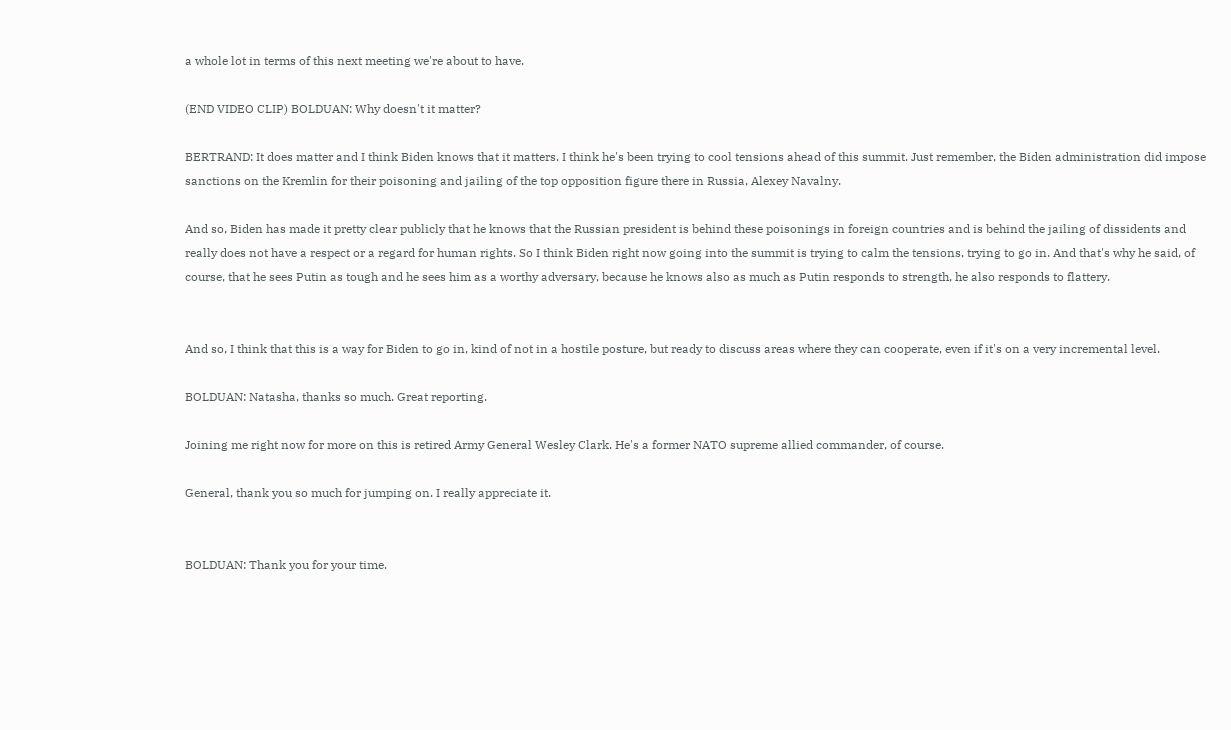a whole lot in terms of this next meeting we're about to have.

(END VIDEO CLIP) BOLDUAN: Why doesn't it matter?

BERTRAND: It does matter and I think Biden knows that it matters. I think he's been trying to cool tensions ahead of this summit. Just remember, the Biden administration did impose sanctions on the Kremlin for their poisoning and jailing of the top opposition figure there in Russia, Alexey Navalny.

And so, Biden has made it pretty clear publicly that he knows that the Russian president is behind these poisonings in foreign countries and is behind the jailing of dissidents and really does not have a respect or a regard for human rights. So I think Biden right now going into the summit is trying to calm the tensions, trying to go in. And that's why he said, of course, that he sees Putin as tough and he sees him as a worthy adversary, because he knows also as much as Putin responds to strength, he also responds to flattery.


And so, I think that this is a way for Biden to go in, kind of not in a hostile posture, but ready to discuss areas where they can cooperate, even if it's on a very incremental level.

BOLDUAN: Natasha, thanks so much. Great reporting.

Joining me right now for more on this is retired Army General Wesley Clark. He's a former NATO supreme allied commander, of course.

General, thank you so much for jumping on. I really appreciate it.


BOLDUAN: Thank you for your time.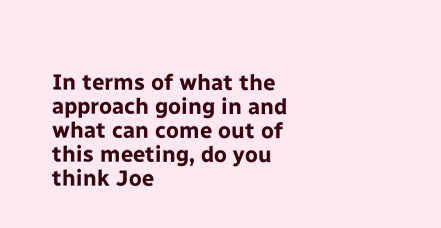In terms of what the approach going in and what can come out of this meeting, do you think Joe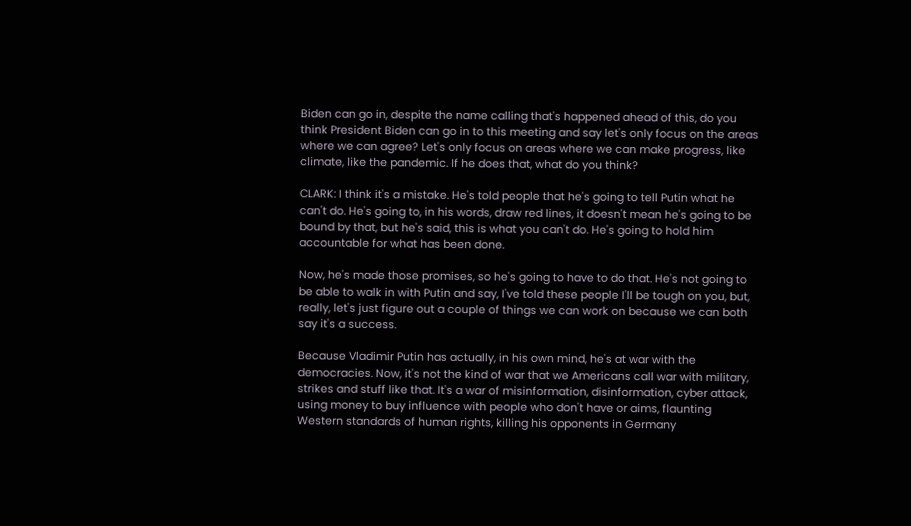Biden can go in, despite the name calling that's happened ahead of this, do you think President Biden can go in to this meeting and say let's only focus on the areas where we can agree? Let's only focus on areas where we can make progress, like climate, like the pandemic. If he does that, what do you think?

CLARK: I think it's a mistake. He's told people that he's going to tell Putin what he can't do. He's going to, in his words, draw red lines, it doesn't mean he's going to be bound by that, but he's said, this is what you can't do. He's going to hold him accountable for what has been done.

Now, he's made those promises, so he's going to have to do that. He's not going to be able to walk in with Putin and say, I've told these people I'll be tough on you, but, really, let's just figure out a couple of things we can work on because we can both say it's a success.

Because Vladimir Putin has actually, in his own mind, he's at war with the democracies. Now, it's not the kind of war that we Americans call war with military, strikes and stuff like that. It's a war of misinformation, disinformation, cyber attack, using money to buy influence with people who don't have or aims, flaunting Western standards of human rights, killing his opponents in Germany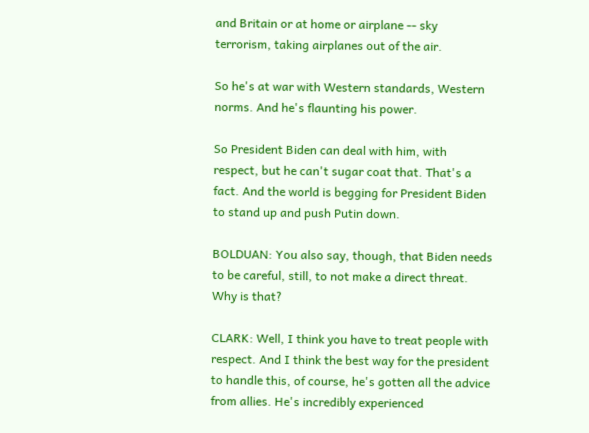and Britain or at home or airplane -- sky terrorism, taking airplanes out of the air.

So he's at war with Western standards, Western norms. And he's flaunting his power.

So President Biden can deal with him, with respect, but he can't sugar coat that. That's a fact. And the world is begging for President Biden to stand up and push Putin down.

BOLDUAN: You also say, though, that Biden needs to be careful, still, to not make a direct threat. Why is that?

CLARK: Well, I think you have to treat people with respect. And I think the best way for the president to handle this, of course, he's gotten all the advice from allies. He's incredibly experienced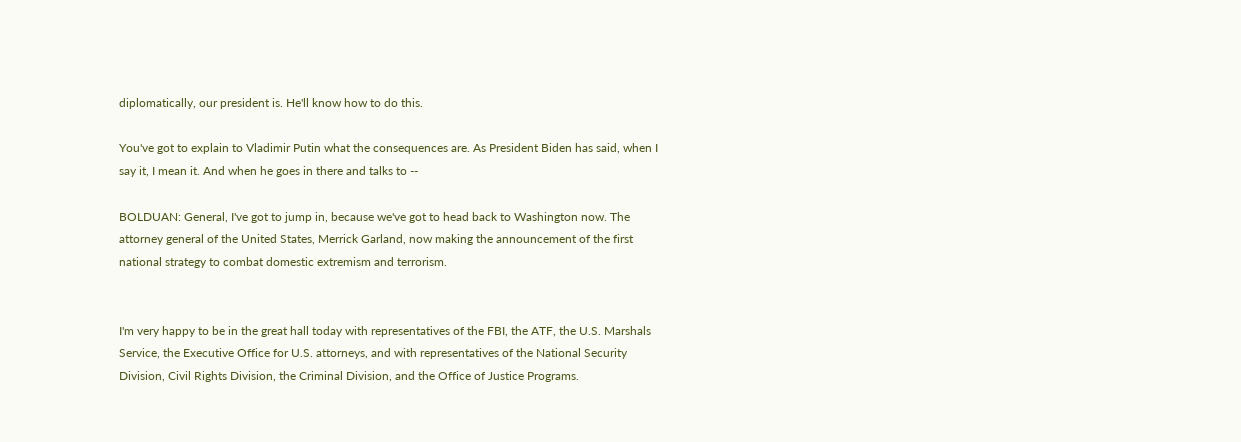diplomatically, our president is. He'll know how to do this.

You've got to explain to Vladimir Putin what the consequences are. As President Biden has said, when I say it, I mean it. And when he goes in there and talks to --

BOLDUAN: General, I've got to jump in, because we've got to head back to Washington now. The attorney general of the United States, Merrick Garland, now making the announcement of the first national strategy to combat domestic extremism and terrorism.


I'm very happy to be in the great hall today with representatives of the FBI, the ATF, the U.S. Marshals Service, the Executive Office for U.S. attorneys, and with representatives of the National Security Division, Civil Rights Division, the Criminal Division, and the Office of Justice Programs.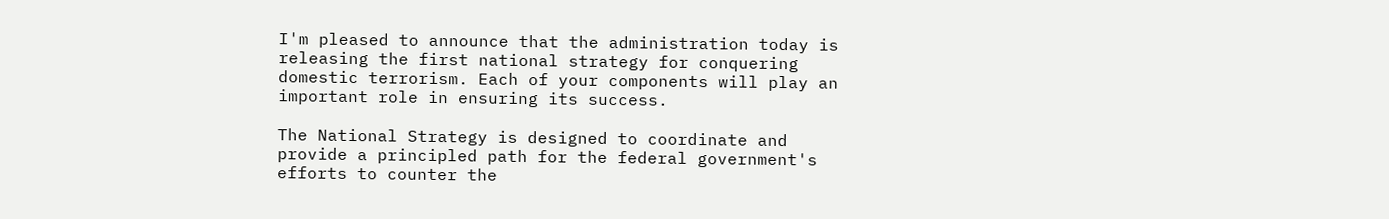I'm pleased to announce that the administration today is releasing the first national strategy for conquering domestic terrorism. Each of your components will play an important role in ensuring its success.

The National Strategy is designed to coordinate and provide a principled path for the federal government's efforts to counter the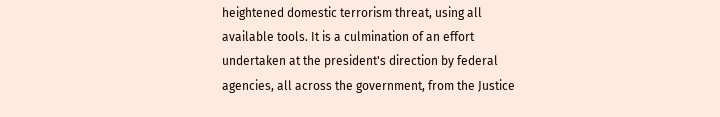heightened domestic terrorism threat, using all available tools. It is a culmination of an effort undertaken at the president's direction by federal agencies, all across the government, from the Justice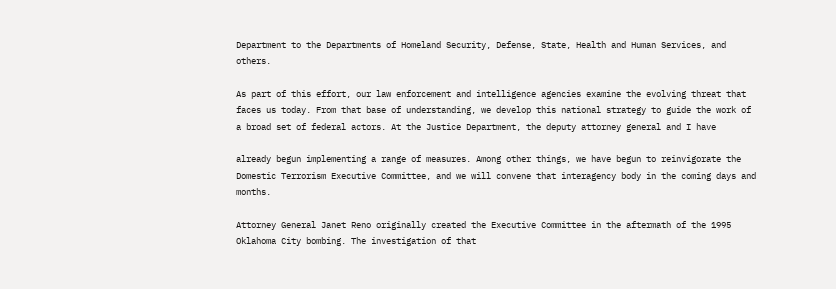Department to the Departments of Homeland Security, Defense, State, Health and Human Services, and others.

As part of this effort, our law enforcement and intelligence agencies examine the evolving threat that faces us today. From that base of understanding, we develop this national strategy to guide the work of a broad set of federal actors. At the Justice Department, the deputy attorney general and I have

already begun implementing a range of measures. Among other things, we have begun to reinvigorate the Domestic Terrorism Executive Committee, and we will convene that interagency body in the coming days and months.

Attorney General Janet Reno originally created the Executive Committee in the aftermath of the 1995 Oklahoma City bombing. The investigation of that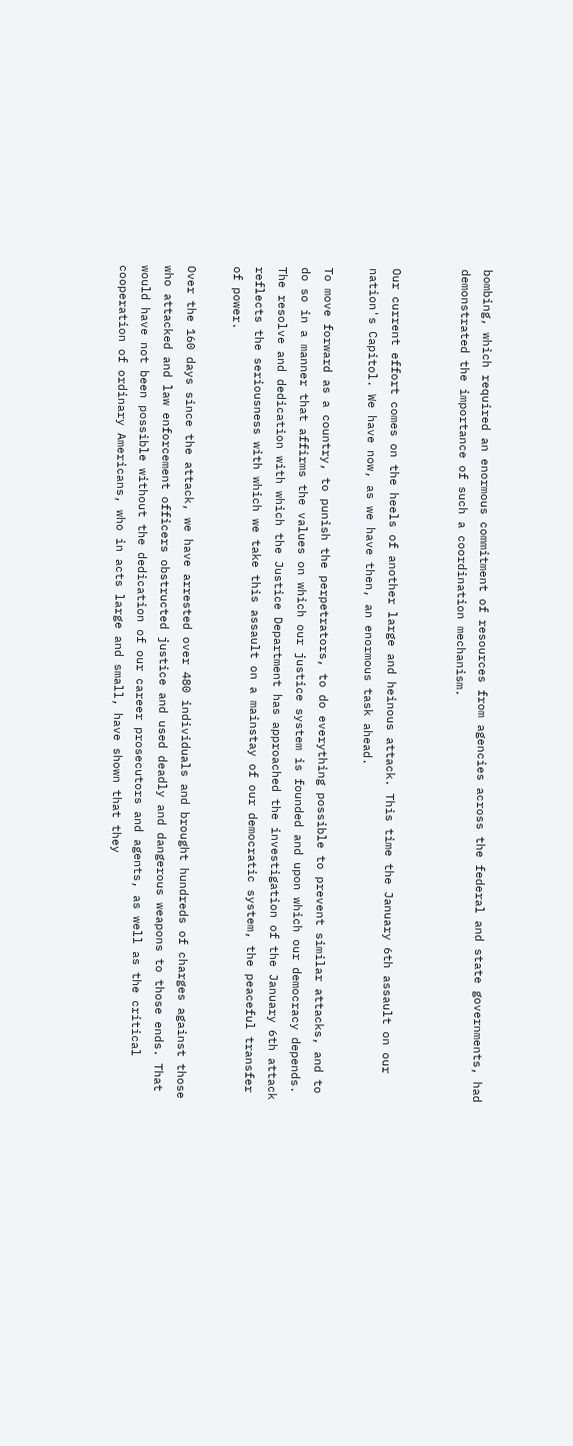bombing, which required an enormous commitment of resources from agencies across the federal and state governments, had demonstrated the importance of such a coordination mechanism.


Our current effort comes on the heels of another large and heinous attack. This time the January 6th assault on our nation's Capitol. We have now, as we have then, an enormous task ahead.

To move forward as a country, to punish the perpetrators, to do everything possible to prevent similar attacks, and to do so in a manner that affirms the values on which our justice system is founded and upon which our democracy depends. The resolve and dedication with which the Justice Department has approached the investigation of the January 6th attack reflects the seriousness with which we take this assault on a mainstay of our democratic system, the peaceful transfer of power.

Over the 160 days since the attack, we have arrested over 480 individuals and brought hundreds of charges against those who attacked and law enforcement officers obstructed justice and used deadly and dangerous weapons to those ends. That would have not been possible without the dedication of our career prosecutors and agents, as well as the critical cooperation of ordinary Americans, who in acts large and small, have shown that they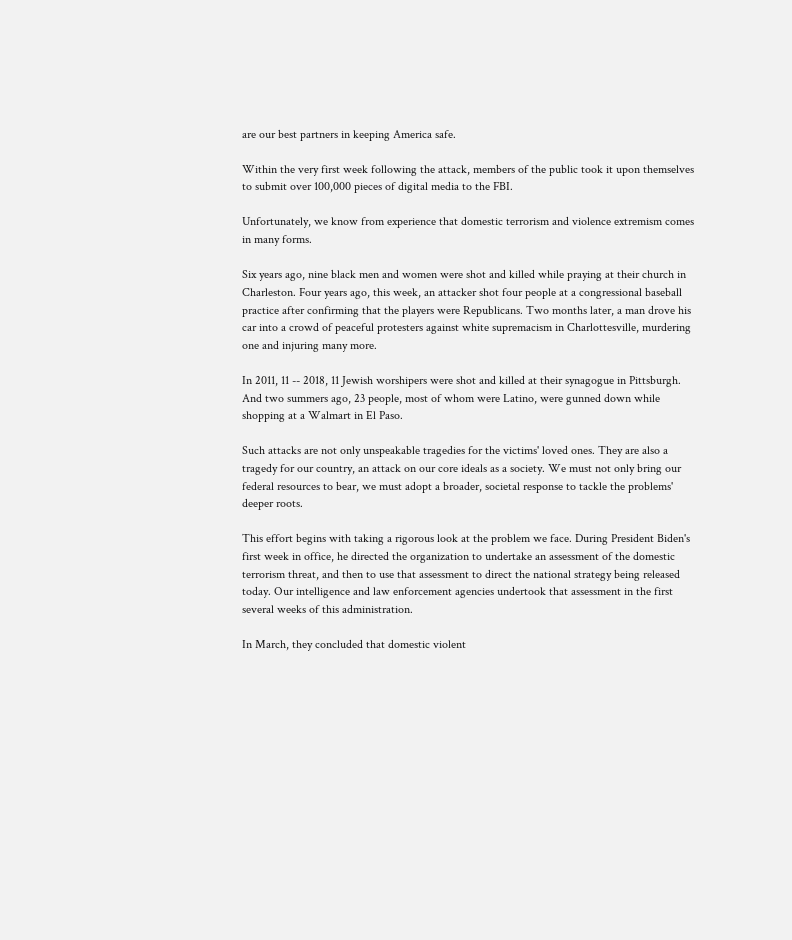are our best partners in keeping America safe.

Within the very first week following the attack, members of the public took it upon themselves to submit over 100,000 pieces of digital media to the FBI.

Unfortunately, we know from experience that domestic terrorism and violence extremism comes in many forms.

Six years ago, nine black men and women were shot and killed while praying at their church in Charleston. Four years ago, this week, an attacker shot four people at a congressional baseball practice after confirming that the players were Republicans. Two months later, a man drove his car into a crowd of peaceful protesters against white supremacism in Charlottesville, murdering one and injuring many more.

In 2011, 11 -- 2018, 11 Jewish worshipers were shot and killed at their synagogue in Pittsburgh. And two summers ago, 23 people, most of whom were Latino, were gunned down while shopping at a Walmart in El Paso.

Such attacks are not only unspeakable tragedies for the victims' loved ones. They are also a tragedy for our country, an attack on our core ideals as a society. We must not only bring our federal resources to bear, we must adopt a broader, societal response to tackle the problems' deeper roots.

This effort begins with taking a rigorous look at the problem we face. During President Biden's first week in office, he directed the organization to undertake an assessment of the domestic terrorism threat, and then to use that assessment to direct the national strategy being released today. Our intelligence and law enforcement agencies undertook that assessment in the first several weeks of this administration.

In March, they concluded that domestic violent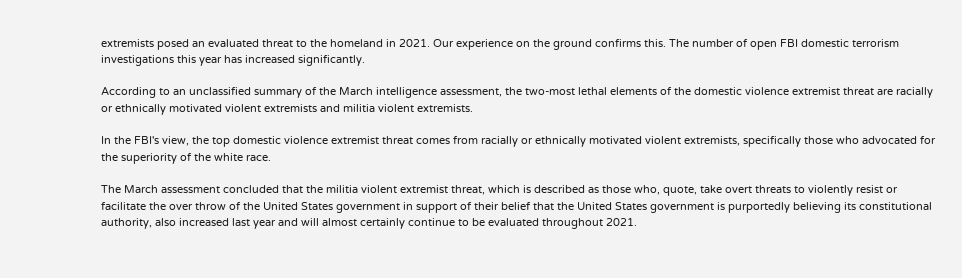extremists posed an evaluated threat to the homeland in 2021. Our experience on the ground confirms this. The number of open FBI domestic terrorism investigations this year has increased significantly.

According to an unclassified summary of the March intelligence assessment, the two-most lethal elements of the domestic violence extremist threat are racially or ethnically motivated violent extremists and militia violent extremists.

In the FBI's view, the top domestic violence extremist threat comes from racially or ethnically motivated violent extremists, specifically those who advocated for the superiority of the white race.

The March assessment concluded that the militia violent extremist threat, which is described as those who, quote, take overt threats to violently resist or facilitate the over throw of the United States government in support of their belief that the United States government is purportedly believing its constitutional authority, also increased last year and will almost certainly continue to be evaluated throughout 2021.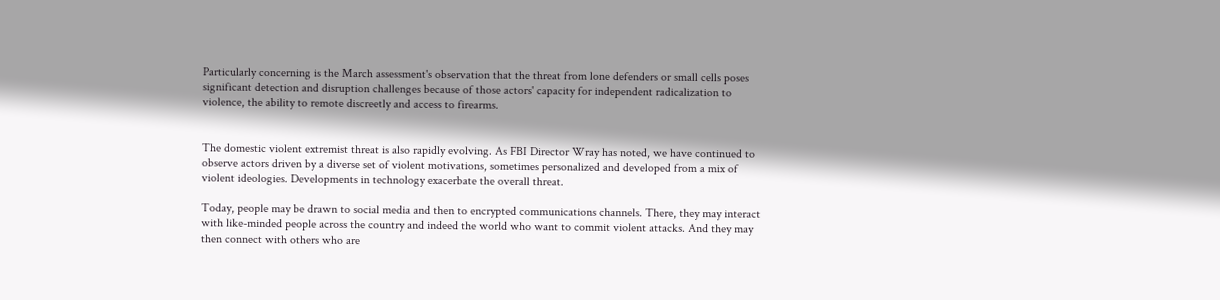Particularly concerning is the March assessment's observation that the threat from lone defenders or small cells poses significant detection and disruption challenges because of those actors' capacity for independent radicalization to violence, the ability to remote discreetly and access to firearms.


The domestic violent extremist threat is also rapidly evolving. As FBI Director Wray has noted, we have continued to observe actors driven by a diverse set of violent motivations, sometimes personalized and developed from a mix of violent ideologies. Developments in technology exacerbate the overall threat.

Today, people may be drawn to social media and then to encrypted communications channels. There, they may interact with like-minded people across the country and indeed the world who want to commit violent attacks. And they may then connect with others who are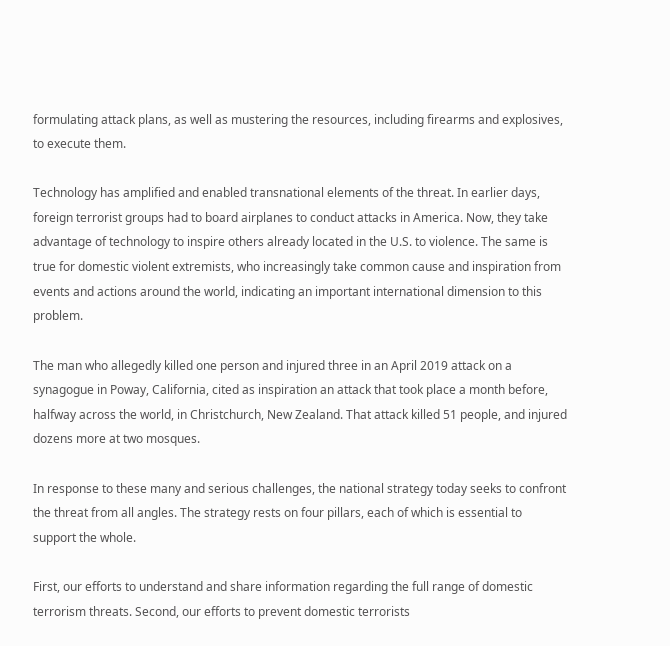formulating attack plans, as well as mustering the resources, including firearms and explosives, to execute them.

Technology has amplified and enabled transnational elements of the threat. In earlier days, foreign terrorist groups had to board airplanes to conduct attacks in America. Now, they take advantage of technology to inspire others already located in the U.S. to violence. The same is true for domestic violent extremists, who increasingly take common cause and inspiration from events and actions around the world, indicating an important international dimension to this problem.

The man who allegedly killed one person and injured three in an April 2019 attack on a synagogue in Poway, California, cited as inspiration an attack that took place a month before, halfway across the world, in Christchurch, New Zealand. That attack killed 51 people, and injured dozens more at two mosques.

In response to these many and serious challenges, the national strategy today seeks to confront the threat from all angles. The strategy rests on four pillars, each of which is essential to support the whole.

First, our efforts to understand and share information regarding the full range of domestic terrorism threats. Second, our efforts to prevent domestic terrorists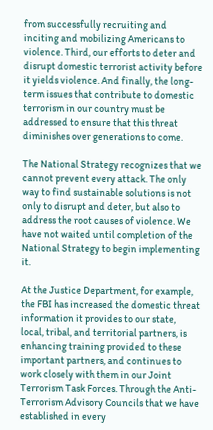from successfully recruiting and inciting and mobilizing Americans to violence. Third, our efforts to deter and disrupt domestic terrorist activity before it yields violence. And finally, the long-term issues that contribute to domestic terrorism in our country must be addressed to ensure that this threat diminishes over generations to come.

The National Strategy recognizes that we cannot prevent every attack. The only way to find sustainable solutions is not only to disrupt and deter, but also to address the root causes of violence. We have not waited until completion of the National Strategy to begin implementing it.

At the Justice Department, for example, the FBI has increased the domestic threat information it provides to our state, local, tribal, and territorial partners, is enhancing training provided to these important partners, and continues to work closely with them in our Joint Terrorism Task Forces. Through the Anti-Terrorism Advisory Councils that we have established in every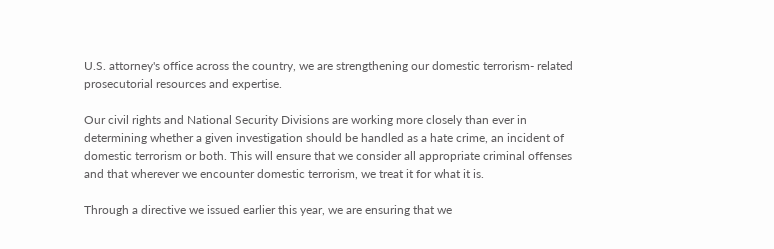U.S. attorney's office across the country, we are strengthening our domestic terrorism- related prosecutorial resources and expertise.

Our civil rights and National Security Divisions are working more closely than ever in determining whether a given investigation should be handled as a hate crime, an incident of domestic terrorism or both. This will ensure that we consider all appropriate criminal offenses and that wherever we encounter domestic terrorism, we treat it for what it is.

Through a directive we issued earlier this year, we are ensuring that we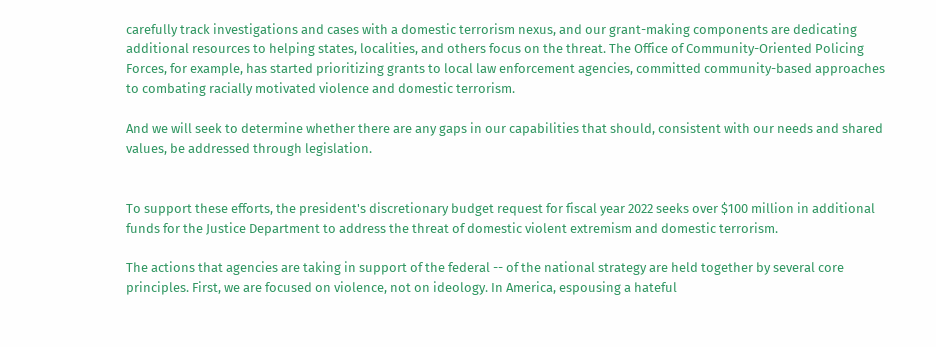carefully track investigations and cases with a domestic terrorism nexus, and our grant-making components are dedicating additional resources to helping states, localities, and others focus on the threat. The Office of Community-Oriented Policing Forces, for example, has started prioritizing grants to local law enforcement agencies, committed community-based approaches to combating racially motivated violence and domestic terrorism.

And we will seek to determine whether there are any gaps in our capabilities that should, consistent with our needs and shared values, be addressed through legislation.


To support these efforts, the president's discretionary budget request for fiscal year 2022 seeks over $100 million in additional funds for the Justice Department to address the threat of domestic violent extremism and domestic terrorism.

The actions that agencies are taking in support of the federal -- of the national strategy are held together by several core principles. First, we are focused on violence, not on ideology. In America, espousing a hateful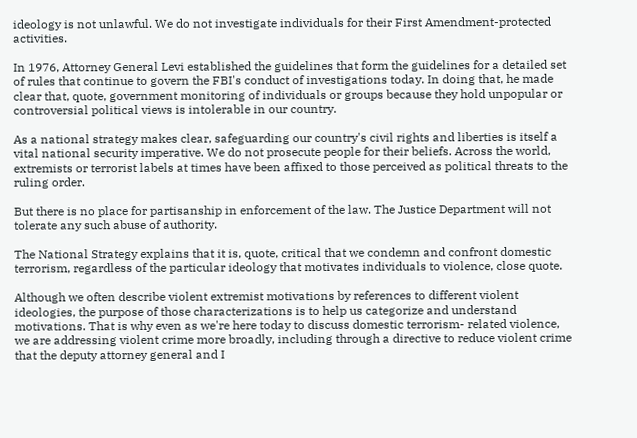ideology is not unlawful. We do not investigate individuals for their First Amendment-protected activities.

In 1976, Attorney General Levi established the guidelines that form the guidelines for a detailed set of rules that continue to govern the FBI's conduct of investigations today. In doing that, he made clear that, quote, government monitoring of individuals or groups because they hold unpopular or controversial political views is intolerable in our country.

As a national strategy makes clear, safeguarding our country's civil rights and liberties is itself a vital national security imperative. We do not prosecute people for their beliefs. Across the world, extremists or terrorist labels at times have been affixed to those perceived as political threats to the ruling order.

But there is no place for partisanship in enforcement of the law. The Justice Department will not tolerate any such abuse of authority.

The National Strategy explains that it is, quote, critical that we condemn and confront domestic terrorism, regardless of the particular ideology that motivates individuals to violence, close quote.

Although we often describe violent extremist motivations by references to different violent ideologies, the purpose of those characterizations is to help us categorize and understand motivations. That is why even as we're here today to discuss domestic terrorism- related violence, we are addressing violent crime more broadly, including through a directive to reduce violent crime that the deputy attorney general and I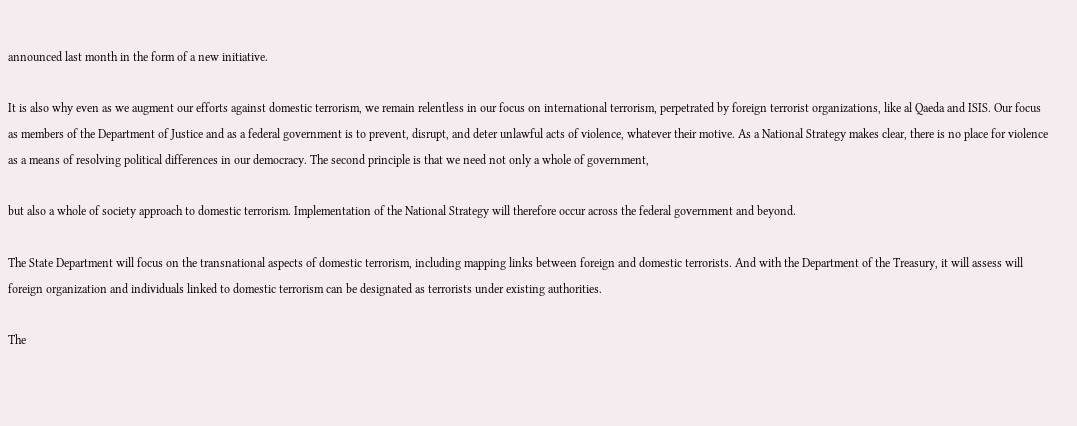announced last month in the form of a new initiative.

It is also why even as we augment our efforts against domestic terrorism, we remain relentless in our focus on international terrorism, perpetrated by foreign terrorist organizations, like al Qaeda and ISIS. Our focus as members of the Department of Justice and as a federal government is to prevent, disrupt, and deter unlawful acts of violence, whatever their motive. As a National Strategy makes clear, there is no place for violence as a means of resolving political differences in our democracy. The second principle is that we need not only a whole of government,

but also a whole of society approach to domestic terrorism. Implementation of the National Strategy will therefore occur across the federal government and beyond.

The State Department will focus on the transnational aspects of domestic terrorism, including mapping links between foreign and domestic terrorists. And with the Department of the Treasury, it will assess will foreign organization and individuals linked to domestic terrorism can be designated as terrorists under existing authorities.

The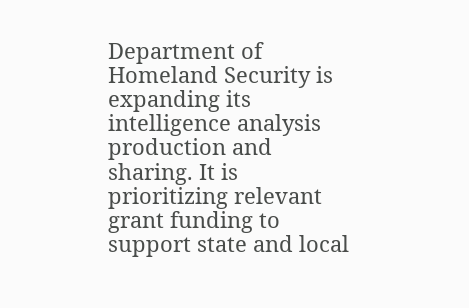Department of Homeland Security is expanding its intelligence analysis production and sharing. It is prioritizing relevant grant funding to support state and local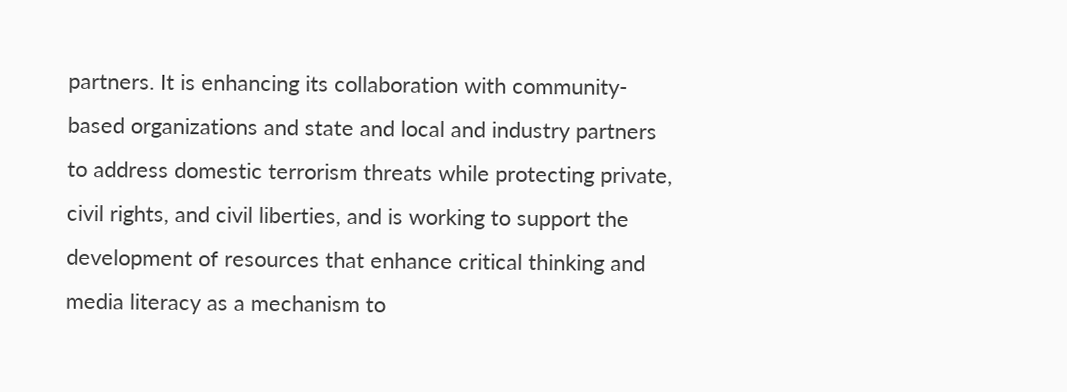partners. It is enhancing its collaboration with community-based organizations and state and local and industry partners to address domestic terrorism threats while protecting private, civil rights, and civil liberties, and is working to support the development of resources that enhance critical thinking and media literacy as a mechanism to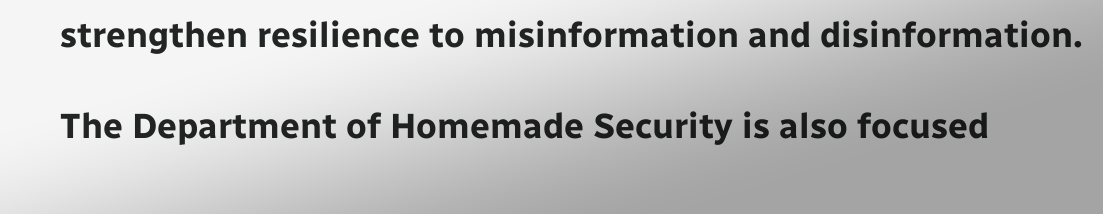strengthen resilience to misinformation and disinformation.

The Department of Homemade Security is also focused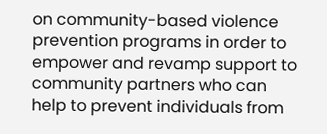on community-based violence prevention programs in order to empower and revamp support to community partners who can help to prevent individuals from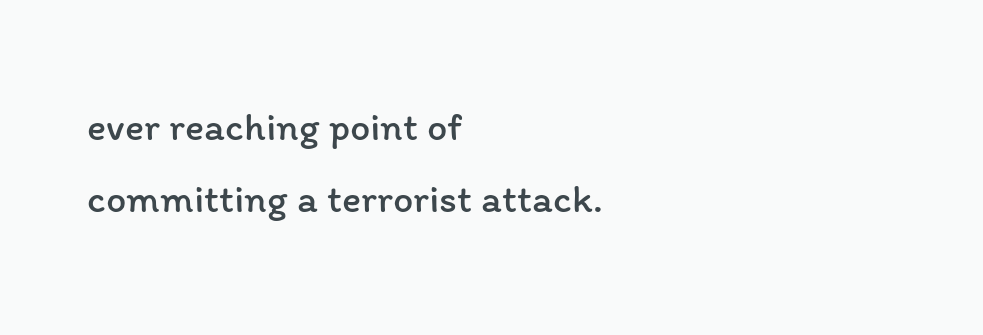ever reaching point of committing a terrorist attack.